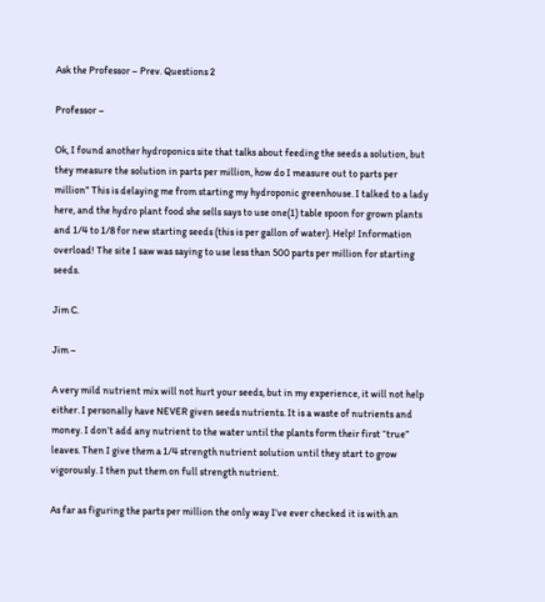Ask the Professor – Prev. Questions 2

Professor –

Ok, I found another hydroponics site that talks about feeding the seeds a solution, but they measure the solution in parts per million, how do I measure out to parts per million” This is delaying me from starting my hydroponic greenhouse. I talked to a lady here, and the hydro plant food she sells says to use one(1) table spoon for grown plants and 1/4 to 1/8 for new starting seeds (this is per gallon of water). Help! Information overload! The site I saw was saying to use less than 500 parts per million for starting seeds.

Jim C.

Jim –

A very mild nutrient mix will not hurt your seeds, but in my experience, it will not help either. I personally have NEVER given seeds nutrients. It is a waste of nutrients and money. I don’t add any nutrient to the water until the plants form their first “true” leaves. Then I give them a 1/4 strength nutrient solution until they start to grow vigorously. I then put them on full strength nutrient.

As far as figuring the parts per million the only way I’ve ever checked it is with an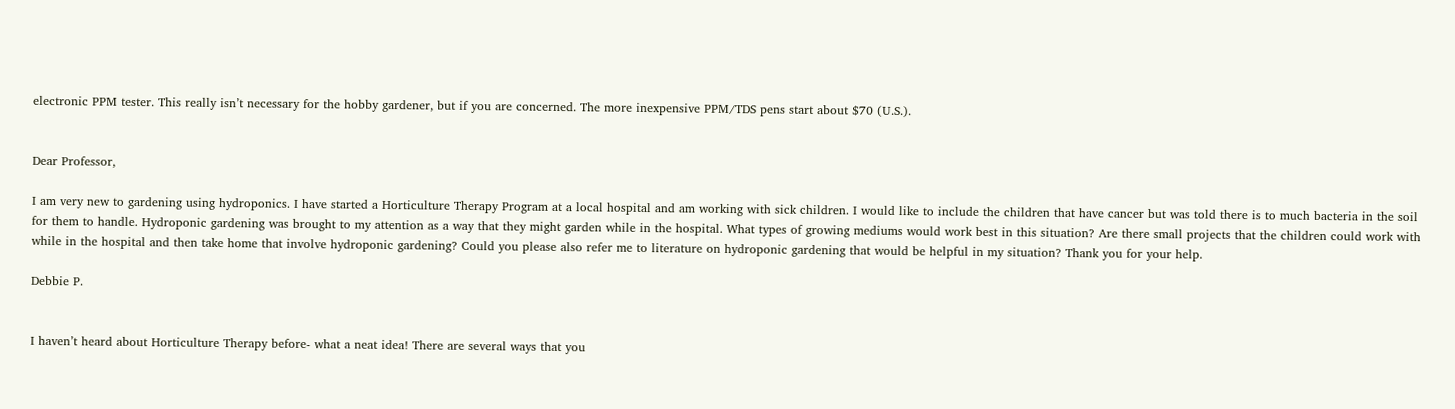electronic PPM tester. This really isn’t necessary for the hobby gardener, but if you are concerned. The more inexpensive PPM/TDS pens start about $70 (U.S.).


Dear Professor,

I am very new to gardening using hydroponics. I have started a Horticulture Therapy Program at a local hospital and am working with sick children. I would like to include the children that have cancer but was told there is to much bacteria in the soil for them to handle. Hydroponic gardening was brought to my attention as a way that they might garden while in the hospital. What types of growing mediums would work best in this situation? Are there small projects that the children could work with while in the hospital and then take home that involve hydroponic gardening? Could you please also refer me to literature on hydroponic gardening that would be helpful in my situation? Thank you for your help.

Debbie P.


I haven’t heard about Horticulture Therapy before- what a neat idea! There are several ways that you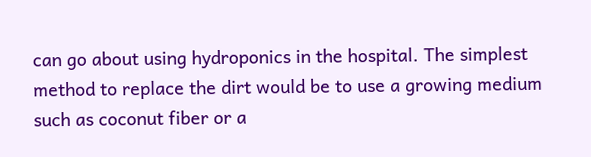can go about using hydroponics in the hospital. The simplest method to replace the dirt would be to use a growing medium such as coconut fiber or a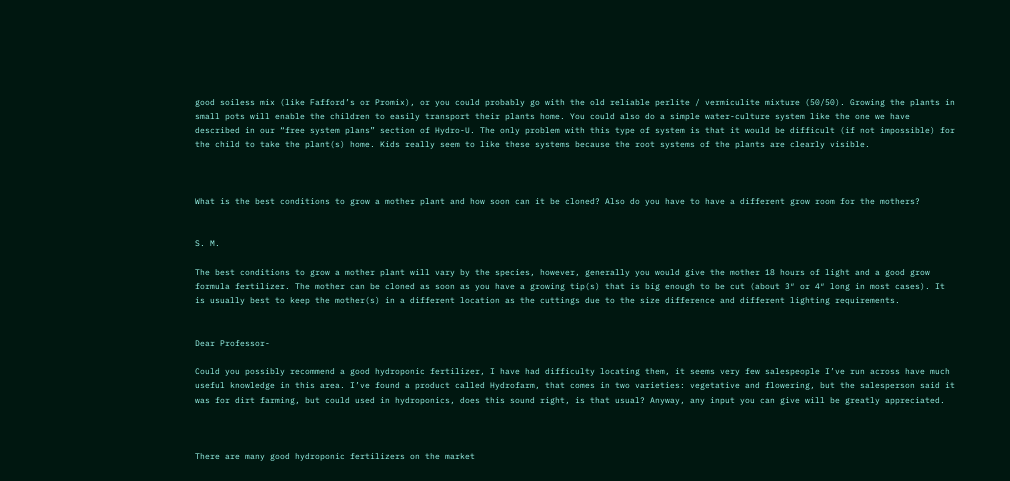good soiless mix (like Fafford’s or Promix), or you could probably go with the old reliable perlite / vermiculite mixture (50/50). Growing the plants in small pots will enable the children to easily transport their plants home. You could also do a simple water-culture system like the one we have described in our “free system plans” section of Hydro-U. The only problem with this type of system is that it would be difficult (if not impossible) for the child to take the plant(s) home. Kids really seem to like these systems because the root systems of the plants are clearly visible.



What is the best conditions to grow a mother plant and how soon can it be cloned? Also do you have to have a different grow room for the mothers?


S. M.

The best conditions to grow a mother plant will vary by the species, however, generally you would give the mother 18 hours of light and a good grow formula fertilizer. The mother can be cloned as soon as you have a growing tip(s) that is big enough to be cut (about 3″ or 4″ long in most cases). It is usually best to keep the mother(s) in a different location as the cuttings due to the size difference and different lighting requirements.


Dear Professor-

Could you possibly recommend a good hydroponic fertilizer, I have had difficulty locating them, it seems very few salespeople I’ve run across have much useful knowledge in this area. I’ve found a product called Hydrofarm, that comes in two varieties: vegetative and flowering, but the salesperson said it was for dirt farming, but could used in hydroponics, does this sound right, is that usual? Anyway, any input you can give will be greatly appreciated.



There are many good hydroponic fertilizers on the market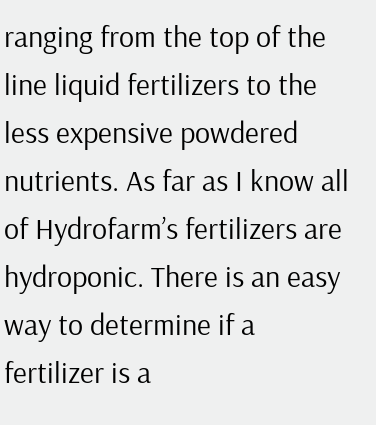ranging from the top of the line liquid fertilizers to the less expensive powdered nutrients. As far as I know all of Hydrofarm’s fertilizers are hydroponic. There is an easy way to determine if a fertilizer is a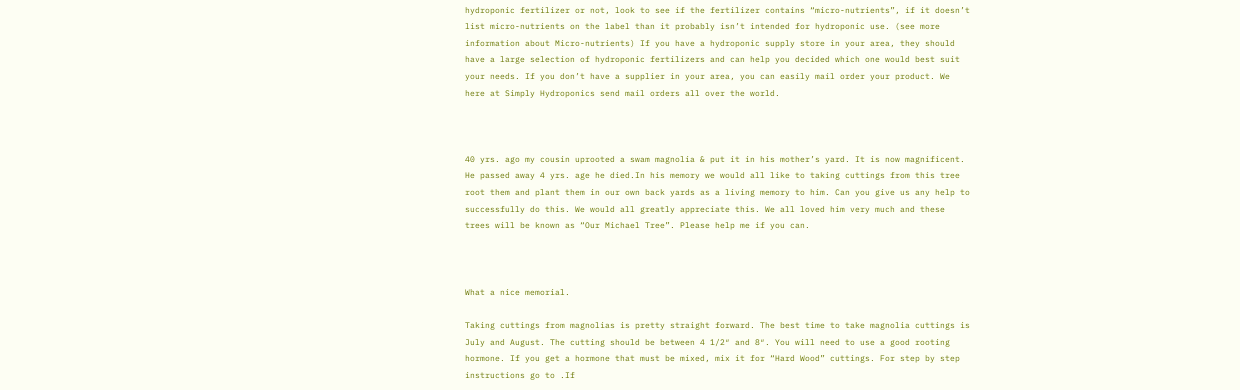hydroponic fertilizer or not, look to see if the fertilizer contains “micro-nutrients”, if it doesn’t list micro-nutrients on the label than it probably isn’t intended for hydroponic use. (see more information about Micro-nutrients) If you have a hydroponic supply store in your area, they should have a large selection of hydroponic fertilizers and can help you decided which one would best suit your needs. If you don’t have a supplier in your area, you can easily mail order your product. We here at Simply Hydroponics send mail orders all over the world.



40 yrs. ago my cousin uprooted a swam magnolia & put it in his mother’s yard. It is now magnificent. He passed away 4 yrs. age he died.In his memory we would all like to taking cuttings from this tree root them and plant them in our own back yards as a living memory to him. Can you give us any help to successfully do this. We would all greatly appreciate this. We all loved him very much and these trees will be known as “Our Michael Tree”. Please help me if you can.



What a nice memorial.

Taking cuttings from magnolias is pretty straight forward. The best time to take magnolia cuttings is July and August. The cutting should be between 4 1/2″ and 8″. You will need to use a good rooting hormone. If you get a hormone that must be mixed, mix it for “Hard Wood” cuttings. For step by step instructions go to .If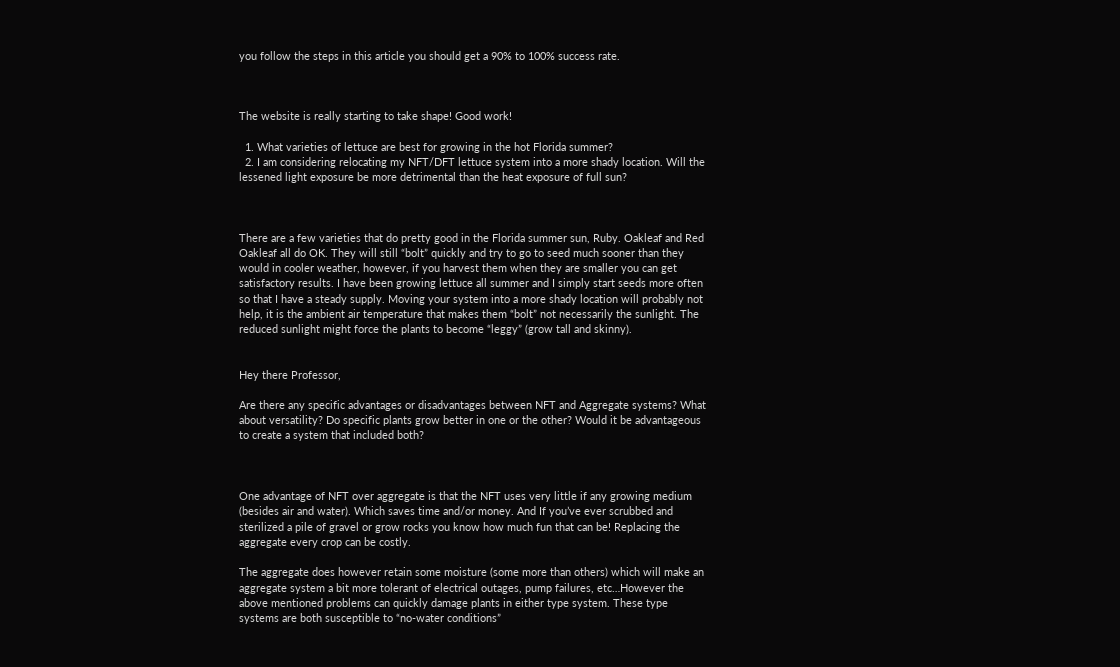you follow the steps in this article you should get a 90% to 100% success rate.



The website is really starting to take shape! Good work!

  1. What varieties of lettuce are best for growing in the hot Florida summer?
  2. I am considering relocating my NFT/DFT lettuce system into a more shady location. Will the lessened light exposure be more detrimental than the heat exposure of full sun?



There are a few varieties that do pretty good in the Florida summer sun, Ruby. Oakleaf and Red Oakleaf all do OK. They will still “bolt” quickly and try to go to seed much sooner than they would in cooler weather, however, if you harvest them when they are smaller you can get satisfactory results. I have been growing lettuce all summer and I simply start seeds more often so that I have a steady supply. Moving your system into a more shady location will probably not help, it is the ambient air temperature that makes them “bolt” not necessarily the sunlight. The reduced sunlight might force the plants to become “leggy” (grow tall and skinny).


Hey there Professor,

Are there any specific advantages or disadvantages between NFT and Aggregate systems? What about versatility? Do specific plants grow better in one or the other? Would it be advantageous to create a system that included both?



One advantage of NFT over aggregate is that the NFT uses very little if any growing medium (besides air and water). Which saves time and/or money. And If you’ve ever scrubbed and sterilized a pile of gravel or grow rocks you know how much fun that can be! Replacing the aggregate every crop can be costly.

The aggregate does however retain some moisture (some more than others) which will make an aggregate system a bit more tolerant of electrical outages, pump failures, etc…However the above mentioned problems can quickly damage plants in either type system. These type systems are both susceptible to “no-water conditions”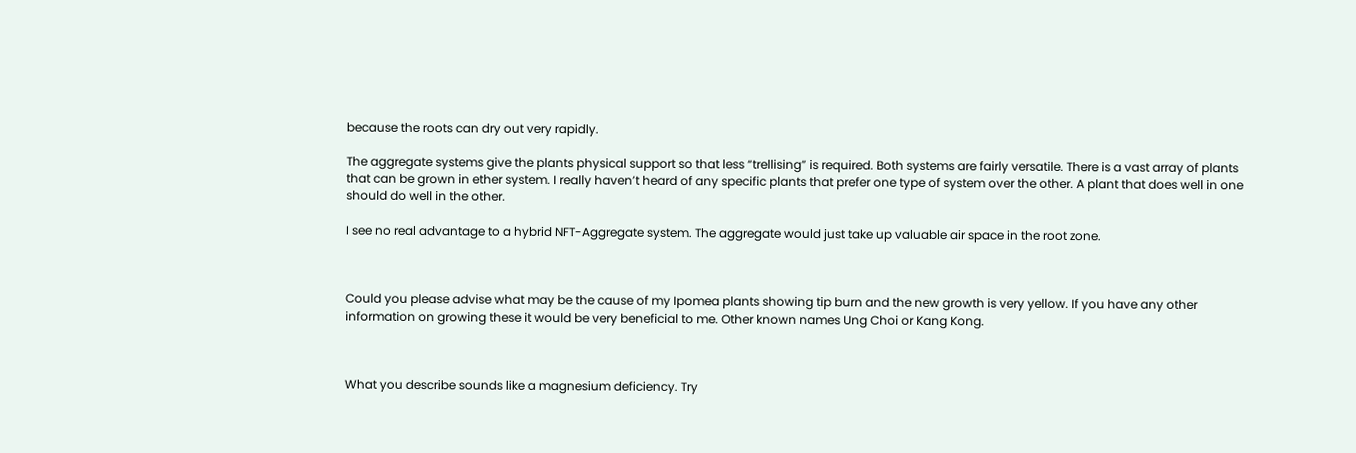because the roots can dry out very rapidly.

The aggregate systems give the plants physical support so that less “trellising” is required. Both systems are fairly versatile. There is a vast array of plants that can be grown in ether system. I really haven’t heard of any specific plants that prefer one type of system over the other. A plant that does well in one should do well in the other.

I see no real advantage to a hybrid NFT-Aggregate system. The aggregate would just take up valuable air space in the root zone.



Could you please advise what may be the cause of my Ipomea plants showing tip burn and the new growth is very yellow. If you have any other information on growing these it would be very beneficial to me. Other known names Ung Choi or Kang Kong.



What you describe sounds like a magnesium deficiency. Try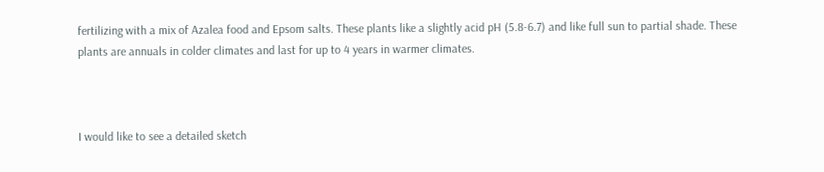fertilizing with a mix of Azalea food and Epsom salts. These plants like a slightly acid pH (5.8-6.7) and like full sun to partial shade. These plants are annuals in colder climates and last for up to 4 years in warmer climates.



I would like to see a detailed sketch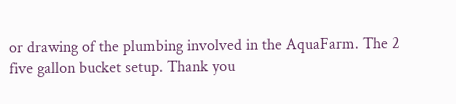or drawing of the plumbing involved in the AquaFarm. The 2 five gallon bucket setup. Thank you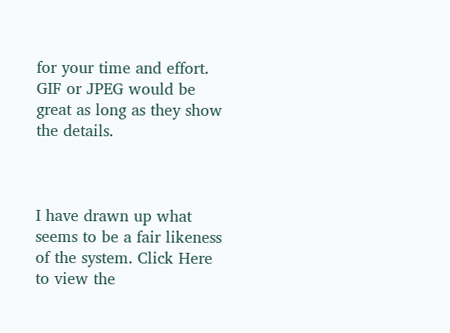for your time and effort. GIF or JPEG would be great as long as they show the details.



I have drawn up what seems to be a fair likeness of the system. Click Here to view the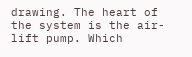drawing. The heart of the system is the air-lift pump. Which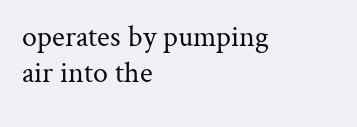operates by pumping air into the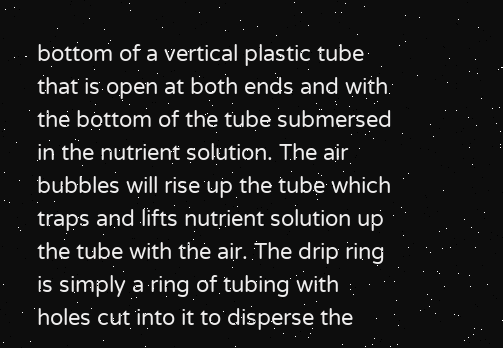bottom of a vertical plastic tube that is open at both ends and with the bottom of the tube submersed in the nutrient solution. The air bubbles will rise up the tube which traps and lifts nutrient solution up the tube with the air. The drip ring is simply a ring of tubing with holes cut into it to disperse the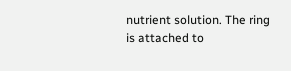nutrient solution. The ring is attached to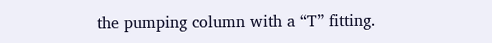the pumping column with a “T” fitting.